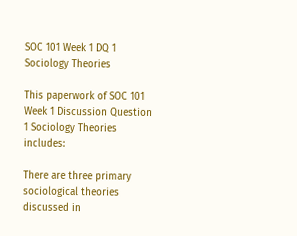SOC 101 Week 1 DQ 1 Sociology Theories

This paperwork of SOC 101 Week 1 Discussion Question 1 Sociology Theories includes:

There are three primary sociological theories discussed in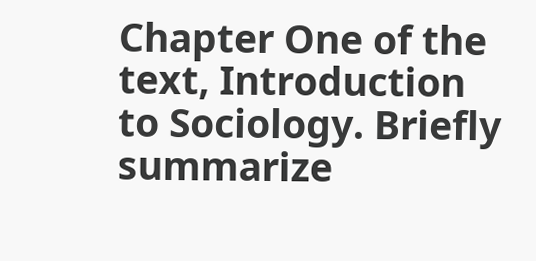Chapter One of the text, Introduction to Sociology. Briefly summarize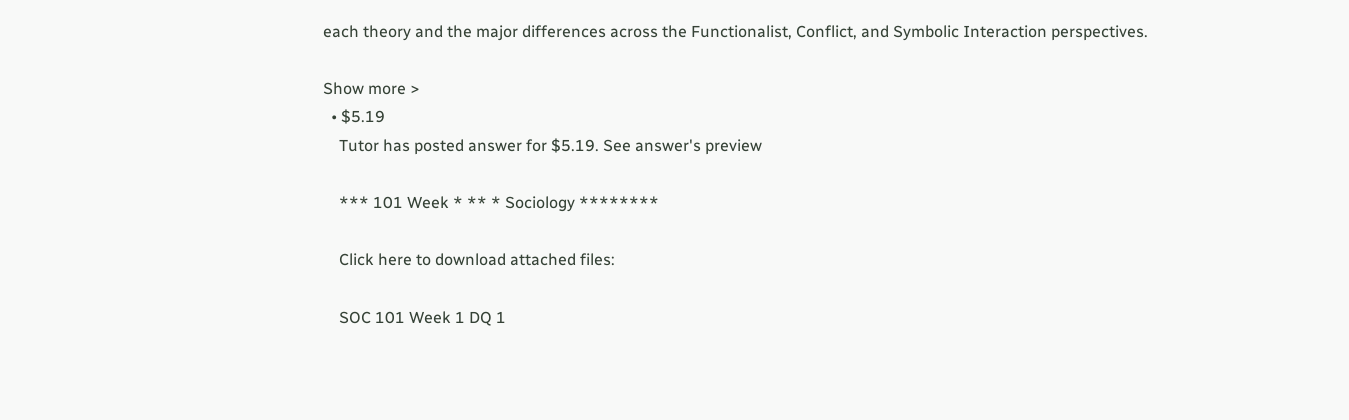each theory and the major differences across the Functionalist, Conflict, and Symbolic Interaction perspectives.

Show more >
  • $5.19
    Tutor has posted answer for $5.19. See answer's preview

    *** 101 Week * ** * Sociology ********

    Click here to download attached files:

    SOC 101 Week 1 DQ 1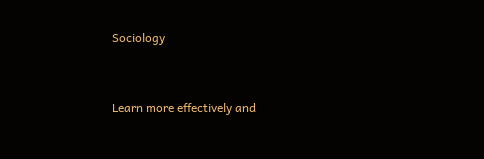Sociology


Learn more effectively and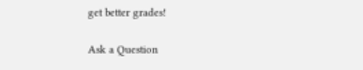get better grades!

Ask a Question